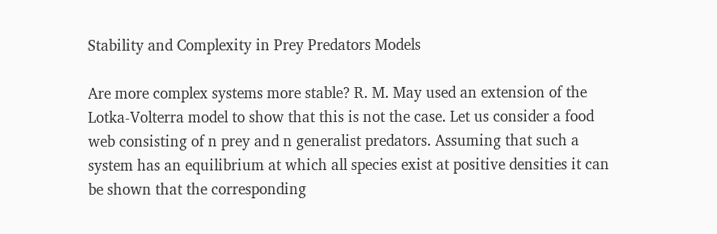Stability and Complexity in Prey Predators Models

Are more complex systems more stable? R. M. May used an extension of the Lotka-Volterra model to show that this is not the case. Let us consider a food web consisting of n prey and n generalist predators. Assuming that such a system has an equilibrium at which all species exist at positive densities it can be shown that the corresponding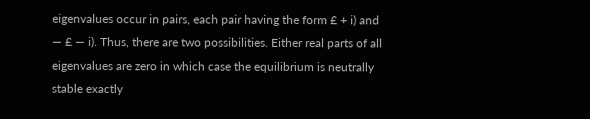eigenvalues occur in pairs, each pair having the form £ + i) and — £ — i). Thus, there are two possibilities. Either real parts of all eigenvalues are zero in which case the equilibrium is neutrally stable exactly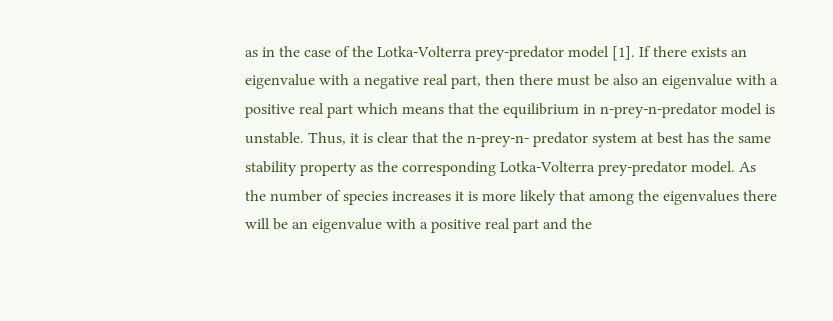as in the case of the Lotka-Volterra prey-predator model [1]. If there exists an eigenvalue with a negative real part, then there must be also an eigenvalue with a positive real part which means that the equilibrium in n-prey-n-predator model is unstable. Thus, it is clear that the n-prey-n- predator system at best has the same stability property as the corresponding Lotka-Volterra prey-predator model. As the number of species increases it is more likely that among the eigenvalues there will be an eigenvalue with a positive real part and the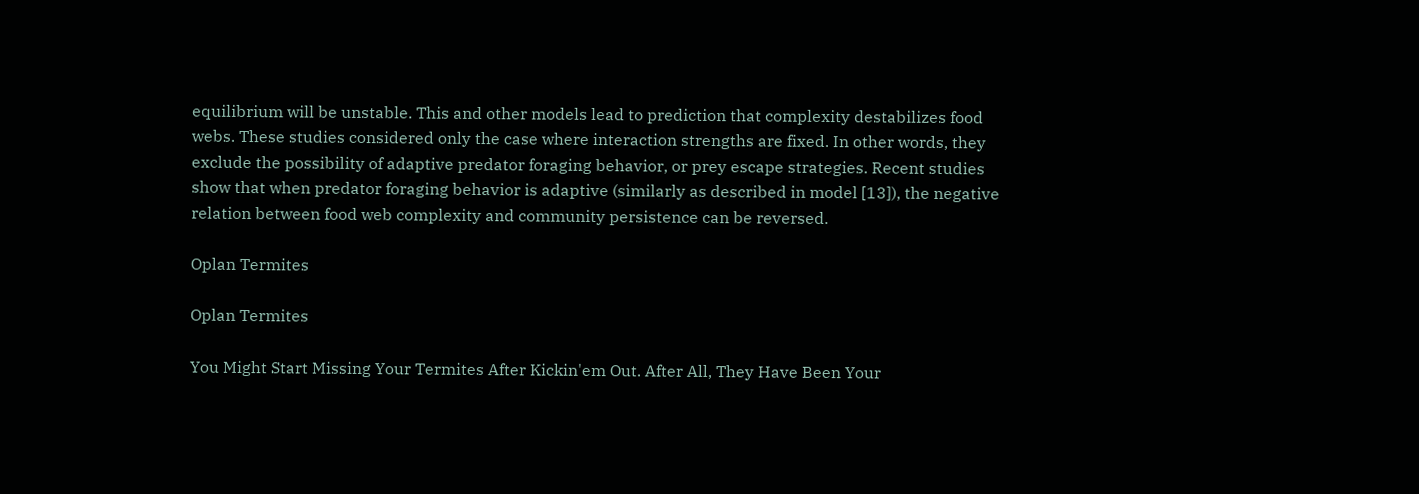equilibrium will be unstable. This and other models lead to prediction that complexity destabilizes food webs. These studies considered only the case where interaction strengths are fixed. In other words, they exclude the possibility of adaptive predator foraging behavior, or prey escape strategies. Recent studies show that when predator foraging behavior is adaptive (similarly as described in model [13]), the negative relation between food web complexity and community persistence can be reversed.

Oplan Termites

Oplan Termites

You Might Start Missing Your Termites After Kickin'em Out. After All, They Have Been Your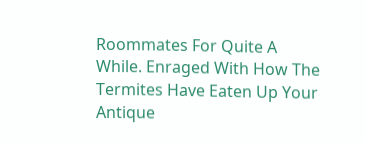Roommates For Quite A While. Enraged With How The Termites Have Eaten Up Your Antique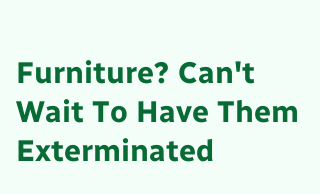Furniture? Can't Wait To Have Them Exterminated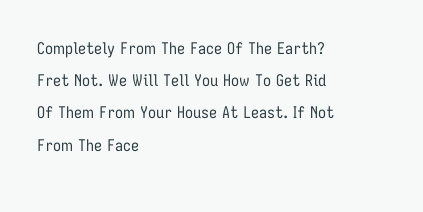Completely From The Face Of The Earth? Fret Not. We Will Tell You How To Get Rid Of Them From Your House At Least. If Not From The Face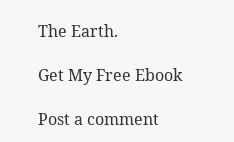The Earth.

Get My Free Ebook

Post a comment